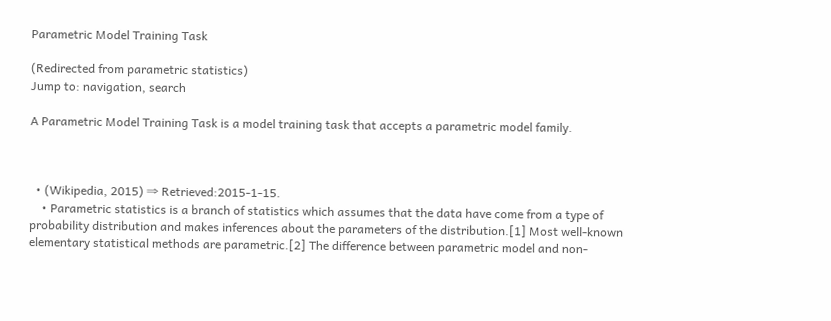Parametric Model Training Task

(Redirected from parametric statistics)
Jump to: navigation, search

A Parametric Model Training Task is a model training task that accepts a parametric model family.



  • (Wikipedia, 2015) ⇒ Retrieved:2015-1-15.
    • Parametric statistics is a branch of statistics which assumes that the data have come from a type of probability distribution and makes inferences about the parameters of the distribution.[1] Most well-known elementary statistical methods are parametric.[2] The difference between parametric model and non-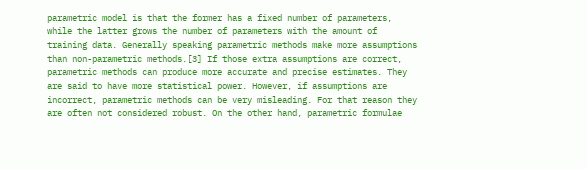parametric model is that the former has a fixed number of parameters, while the latter grows the number of parameters with the amount of training data. Generally speaking parametric methods make more assumptions than non-parametric methods.[3] If those extra assumptions are correct, parametric methods can produce more accurate and precise estimates. They are said to have more statistical power. However, if assumptions are incorrect, parametric methods can be very misleading. For that reason they are often not considered robust. On the other hand, parametric formulae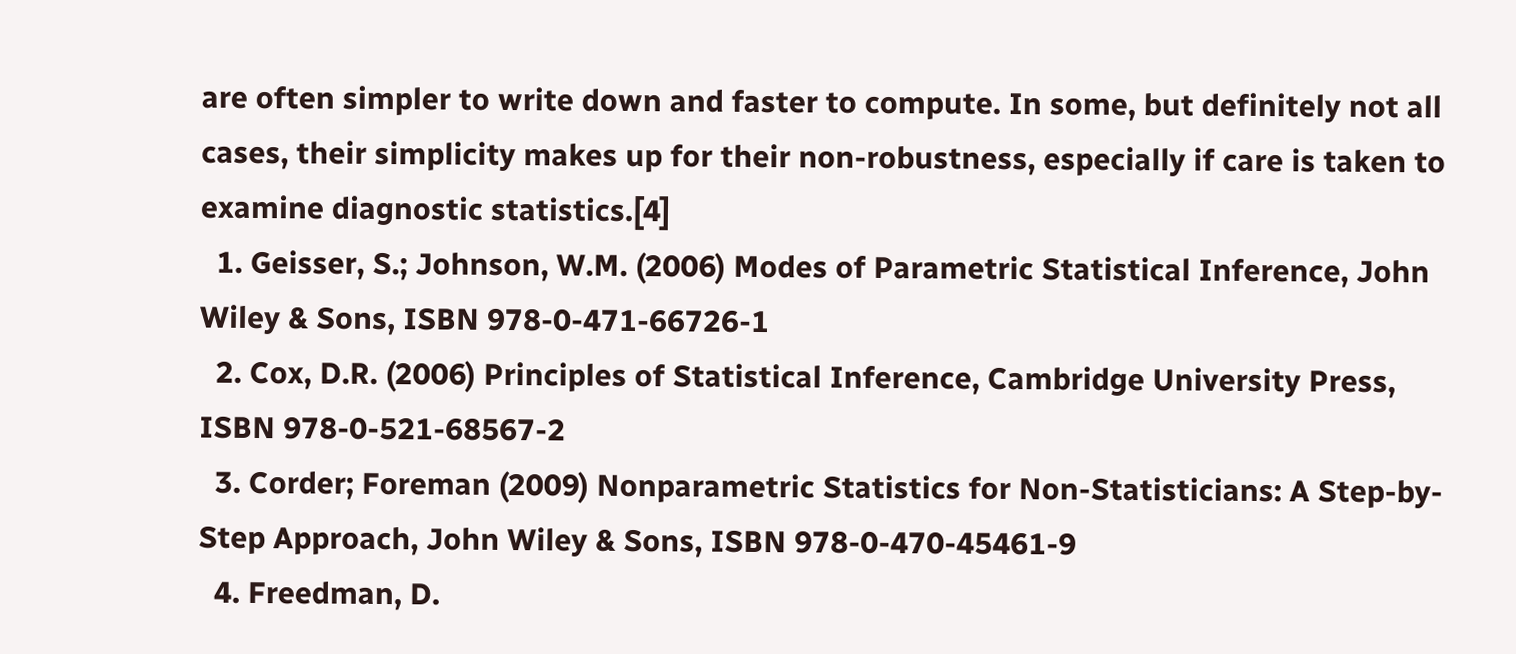are often simpler to write down and faster to compute. In some, but definitely not all cases, their simplicity makes up for their non-robustness, especially if care is taken to examine diagnostic statistics.[4]
  1. Geisser, S.; Johnson, W.M. (2006) Modes of Parametric Statistical Inference, John Wiley & Sons, ISBN 978-0-471-66726-1
  2. Cox, D.R. (2006) Principles of Statistical Inference, Cambridge University Press, ISBN 978-0-521-68567-2
  3. Corder; Foreman (2009) Nonparametric Statistics for Non-Statisticians: A Step-by-Step Approach, John Wiley & Sons, ISBN 978-0-470-45461-9
  4. Freedman, D.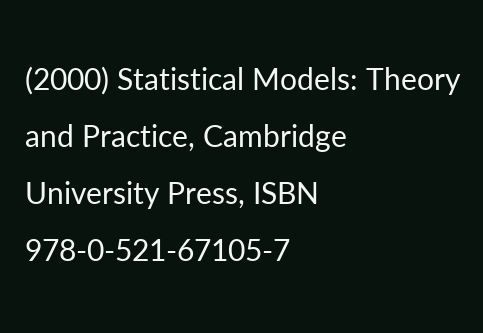(2000) Statistical Models: Theory and Practice, Cambridge University Press, ISBN 978-0-521-67105-7